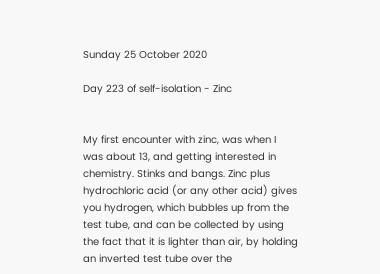Sunday 25 October 2020

Day 223 of self-isolation - Zinc


My first encounter with zinc, was when I was about 13, and getting interested in chemistry. Stinks and bangs. Zinc plus hydrochloric acid (or any other acid) gives you hydrogen, which bubbles up from the test tube, and can be collected by using the fact that it is lighter than air, by holding an inverted test tube over the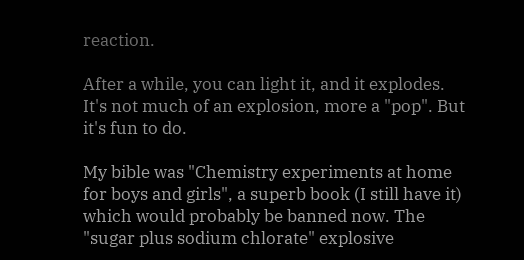reaction.

After a while, you can light it, and it explodes. It's not much of an explosion, more a "pop". But it's fun to do.

My bible was "Chemistry experiments at home for boys and girls", a superb book (I still have it) which would probably be banned now. The "sugar plus sodium chlorate" explosive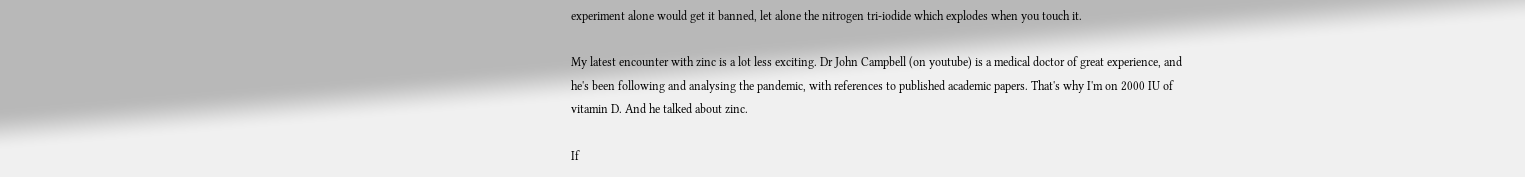experiment alone would get it banned, let alone the nitrogen tri-iodide which explodes when you touch it.

My latest encounter with zinc is a lot less exciting. Dr John Campbell (on youtube) is a medical doctor of great experience, and he's been following and analysing the pandemic, with references to published academic papers. That's why I'm on 2000 IU of vitamin D. And he talked about zinc.

If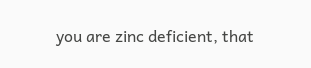you are zinc deficient, that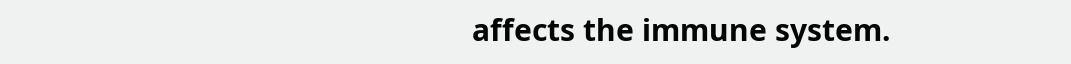affects the immune system.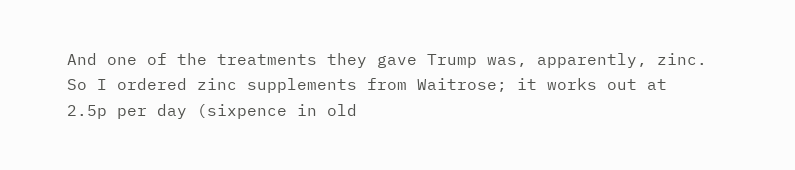And one of the treatments they gave Trump was, apparently, zinc. So I ordered zinc supplements from Waitrose; it works out at  2.5p per day (sixpence in old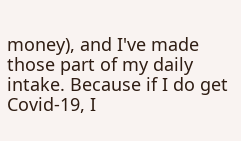money), and I've made those part of my daily intake. Because if I do get Covid-19, I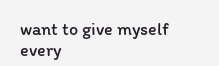want to give myself every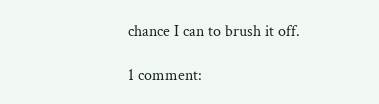chance I can to brush it off.

1 comment: